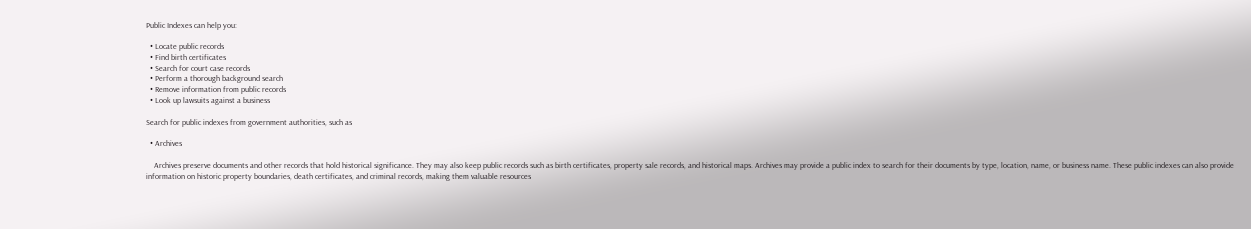Public Indexes can help you:

  • Locate public records
  • Find birth certificates
  • Search for court case records
  • Perform a thorough background search
  • Remove information from public records
  • Look up lawsuits against a business

Search for public indexes from government authorities, such as

  • Archives

    Archives preserve documents and other records that hold historical significance. They may also keep public records such as birth certificates, property sale records, and historical maps. Archives may provide a public index to search for their documents by type, location, name, or business name. These public indexes can also provide information on historic property boundaries, death certificates, and criminal records, making them valuable resources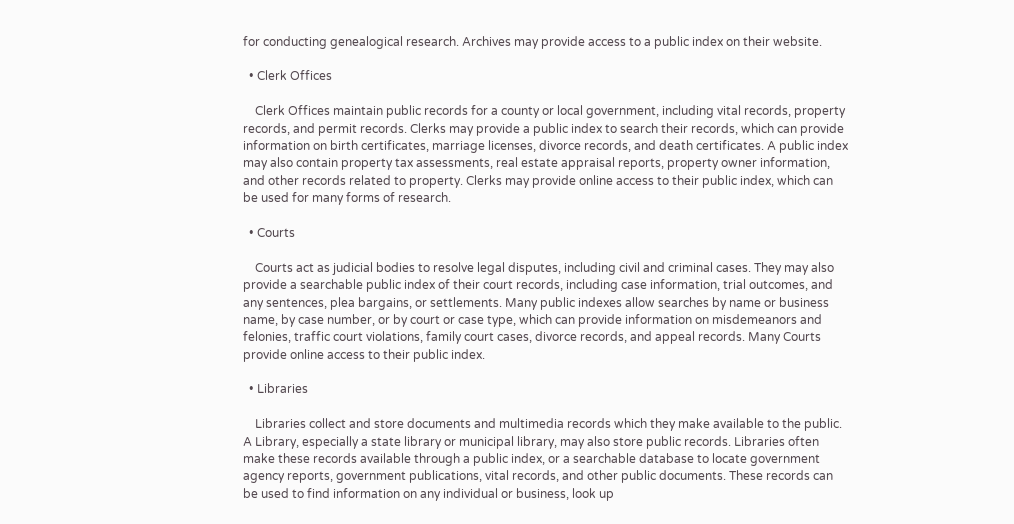for conducting genealogical research. Archives may provide access to a public index on their website.

  • Clerk Offices

    Clerk Offices maintain public records for a county or local government, including vital records, property records, and permit records. Clerks may provide a public index to search their records, which can provide information on birth certificates, marriage licenses, divorce records, and death certificates. A public index may also contain property tax assessments, real estate appraisal reports, property owner information, and other records related to property. Clerks may provide online access to their public index, which can be used for many forms of research.

  • Courts

    Courts act as judicial bodies to resolve legal disputes, including civil and criminal cases. They may also provide a searchable public index of their court records, including case information, trial outcomes, and any sentences, plea bargains, or settlements. Many public indexes allow searches by name or business name, by case number, or by court or case type, which can provide information on misdemeanors and felonies, traffic court violations, family court cases, divorce records, and appeal records. Many Courts provide online access to their public index.

  • Libraries

    Libraries collect and store documents and multimedia records which they make available to the public. A Library, especially a state library or municipal library, may also store public records. Libraries often make these records available through a public index, or a searchable database to locate government agency reports, government publications, vital records, and other public documents. These records can be used to find information on any individual or business, look up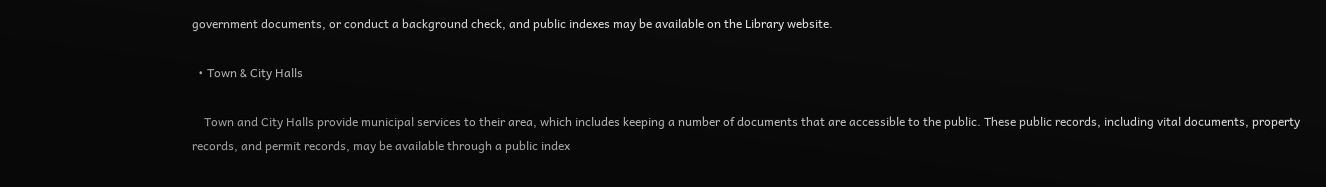government documents, or conduct a background check, and public indexes may be available on the Library website.

  • Town & City Halls

    Town and City Halls provide municipal services to their area, which includes keeping a number of documents that are accessible to the public. These public records, including vital documents, property records, and permit records, may be available through a public index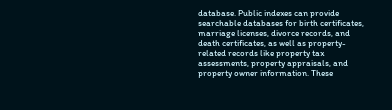database. Public indexes can provide searchable databases for birth certificates, marriage licenses, divorce records, and death certificates, as well as property-related records like property tax assessments, property appraisals, and property owner information. These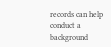records can help conduct a background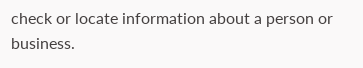check or locate information about a person or business.